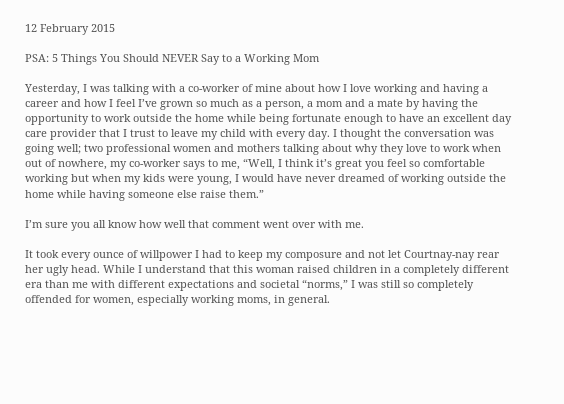12 February 2015

PSA: 5 Things You Should NEVER Say to a Working Mom

Yesterday, I was talking with a co-worker of mine about how I love working and having a career and how I feel I’ve grown so much as a person, a mom and a mate by having the opportunity to work outside the home while being fortunate enough to have an excellent day care provider that I trust to leave my child with every day. I thought the conversation was going well; two professional women and mothers talking about why they love to work when out of nowhere, my co-worker says to me, “Well, I think it’s great you feel so comfortable working but when my kids were young, I would have never dreamed of working outside the home while having someone else raise them.”

I’m sure you all know how well that comment went over with me.

It took every ounce of willpower I had to keep my composure and not let Courtnay-nay rear her ugly head. While I understand that this woman raised children in a completely different era than me with different expectations and societal “norms,” I was still so completely offended for women, especially working moms, in general.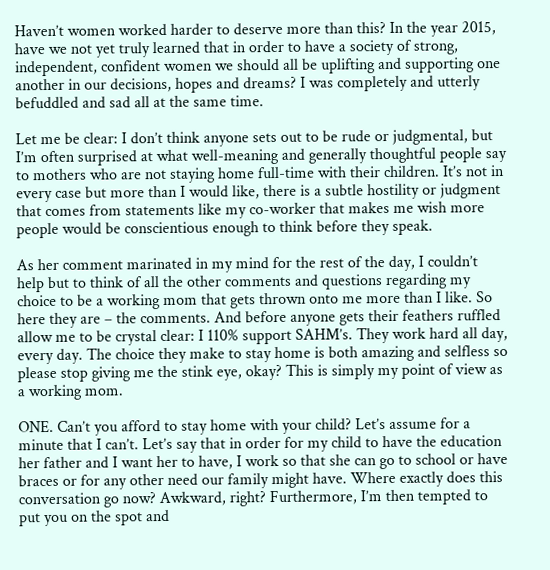Haven’t women worked harder to deserve more than this? In the year 2015, have we not yet truly learned that in order to have a society of strong, independent, confident women we should all be uplifting and supporting one another in our decisions, hopes and dreams? I was completely and utterly befuddled and sad all at the same time.

Let me be clear: I don’t think anyone sets out to be rude or judgmental, but I’m often surprised at what well-meaning and generally thoughtful people say to mothers who are not staying home full-time with their children. It’s not in every case but more than I would like, there is a subtle hostility or judgment that comes from statements like my co-worker that makes me wish more people would be conscientious enough to think before they speak.

As her comment marinated in my mind for the rest of the day, I couldn’t help but to think of all the other comments and questions regarding my choice to be a working mom that gets thrown onto me more than I like. So here they are – the comments. And before anyone gets their feathers ruffled allow me to be crystal clear: I 110% support SAHM’s. They work hard all day, every day. The choice they make to stay home is both amazing and selfless so please stop giving me the stink eye, okay? This is simply my point of view as a working mom.

ONE. Can’t you afford to stay home with your child? Let’s assume for a minute that I can’t. Let’s say that in order for my child to have the education her father and I want her to have, I work so that she can go to school or have braces or for any other need our family might have. Where exactly does this conversation go now? Awkward, right? Furthermore, I’m then tempted to put you on the spot and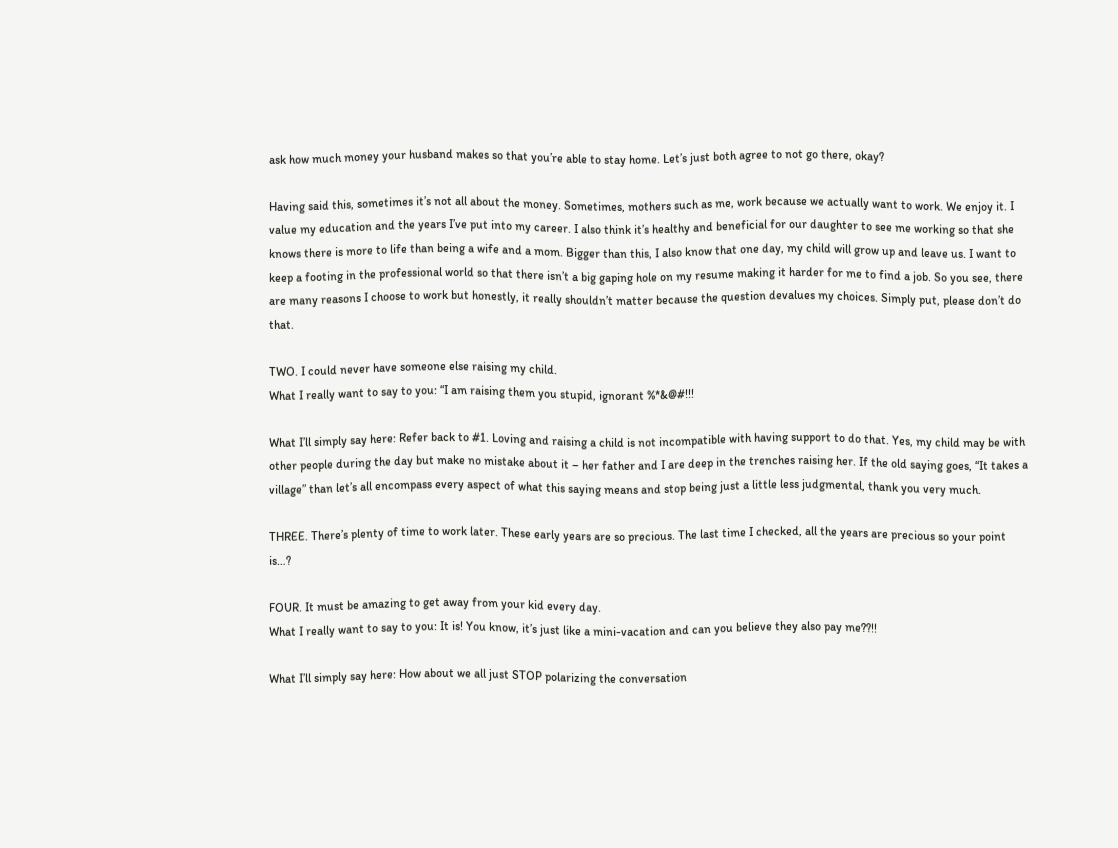ask how much money your husband makes so that you’re able to stay home. Let’s just both agree to not go there, okay?

Having said this, sometimes it’s not all about the money. Sometimes, mothers such as me, work because we actually want to work. We enjoy it. I value my education and the years I’ve put into my career. I also think it’s healthy and beneficial for our daughter to see me working so that she knows there is more to life than being a wife and a mom. Bigger than this, I also know that one day, my child will grow up and leave us. I want to keep a footing in the professional world so that there isn’t a big gaping hole on my resume making it harder for me to find a job. So you see, there are many reasons I choose to work but honestly, it really shouldn’t matter because the question devalues my choices. Simply put, please don’t do that.

TWO. I could never have someone else raising my child.
What I really want to say to you: “I am raising them you stupid, ignorant %*&@#!!!

What I’ll simply say here: Refer back to #1. Loving and raising a child is not incompatible with having support to do that. Yes, my child may be with other people during the day but make no mistake about it – her father and I are deep in the trenches raising her. If the old saying goes, “It takes a village” than let’s all encompass every aspect of what this saying means and stop being just a little less judgmental, thank you very much.

THREE. There’s plenty of time to work later. These early years are so precious. The last time I checked, all the years are precious so your point is…?

FOUR. It must be amazing to get away from your kid every day.
What I really want to say to you: It is! You know, it’s just like a mini-vacation and can you believe they also pay me??!!

What I’ll simply say here: How about we all just STOP polarizing the conversation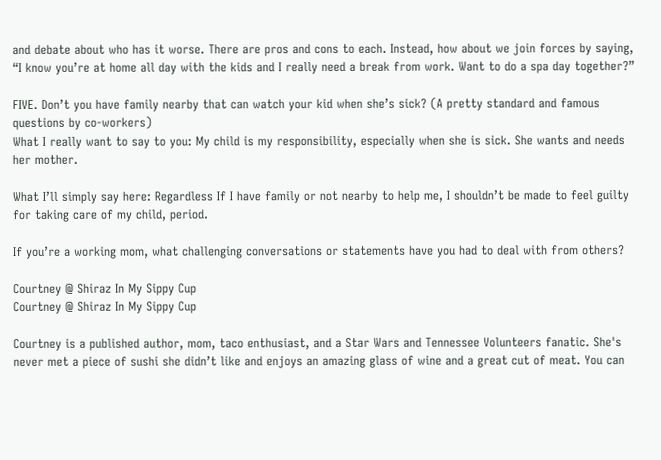and debate about who has it worse. There are pros and cons to each. Instead, how about we join forces by saying, “I know you’re at home all day with the kids and I really need a break from work. Want to do a spa day together?”

FIVE. Don’t you have family nearby that can watch your kid when she’s sick? (A pretty standard and famous questions by co-workers)
What I really want to say to you: My child is my responsibility, especially when she is sick. She wants and needs her mother.

What I’ll simply say here: Regardless If I have family or not nearby to help me, I shouldn’t be made to feel guilty for taking care of my child, period.

If you’re a working mom, what challenging conversations or statements have you had to deal with from others?

Courtney @ Shiraz In My Sippy Cup
Courtney @ Shiraz In My Sippy Cup

Courtney is a published author, mom, taco enthusiast, and a Star Wars and Tennessee Volunteers fanatic. She's never met a piece of sushi she didn’t like and enjoys an amazing glass of wine and a great cut of meat. You can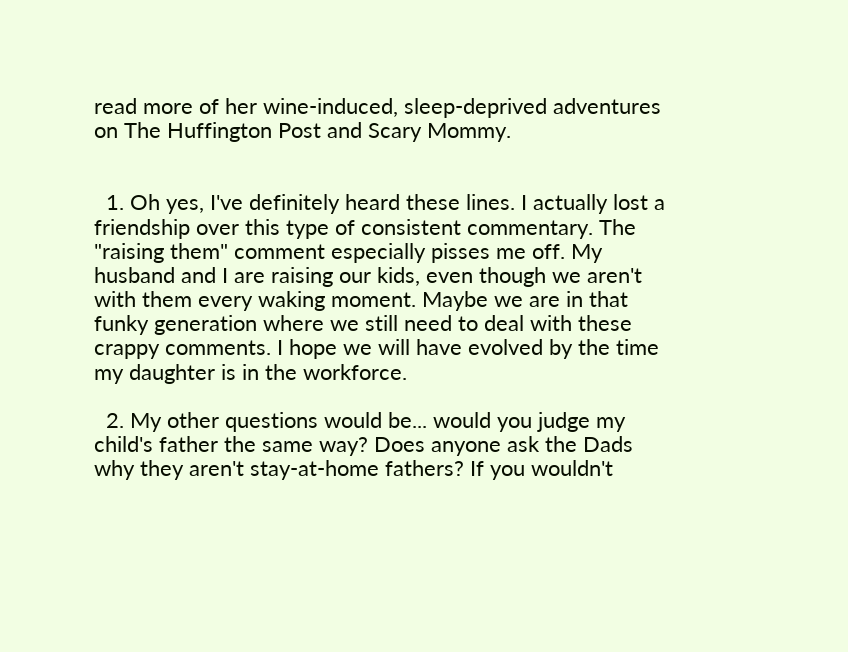read more of her wine-induced, sleep-deprived adventures on The Huffington Post and Scary Mommy.


  1. Oh yes, I've definitely heard these lines. I actually lost a friendship over this type of consistent commentary. The "raising them" comment especially pisses me off. My husband and I are raising our kids, even though we aren't with them every waking moment. Maybe we are in that funky generation where we still need to deal with these crappy comments. I hope we will have evolved by the time my daughter is in the workforce.

  2. My other questions would be... would you judge my child's father the same way? Does anyone ask the Dads why they aren't stay-at-home fathers? If you wouldn't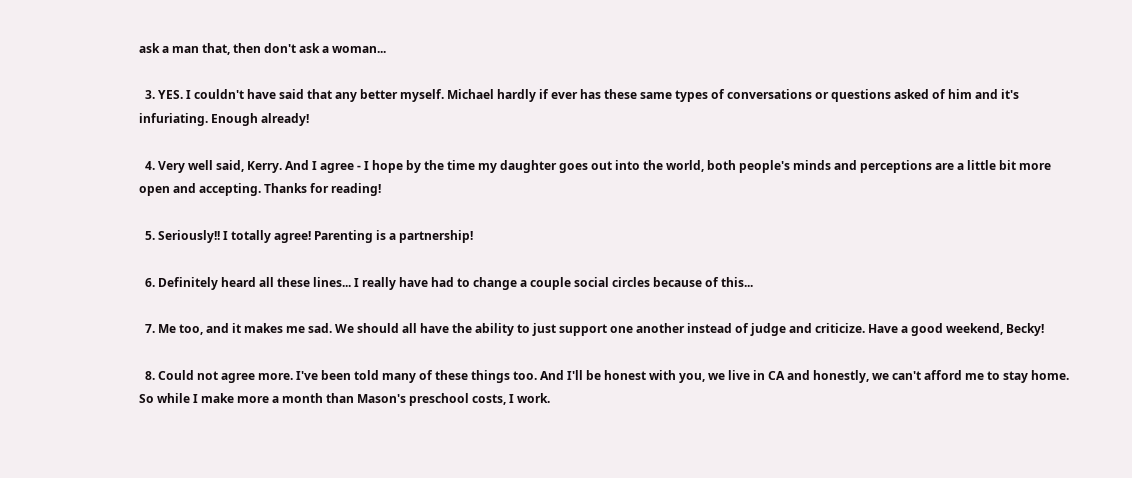ask a man that, then don't ask a woman...

  3. YES. I couldn't have said that any better myself. Michael hardly if ever has these same types of conversations or questions asked of him and it's infuriating. Enough already!

  4. Very well said, Kerry. And I agree - I hope by the time my daughter goes out into the world, both people's minds and perceptions are a little bit more open and accepting. Thanks for reading!

  5. Seriously!! I totally agree! Parenting is a partnership!

  6. Definitely heard all these lines... I really have had to change a couple social circles because of this...

  7. Me too, and it makes me sad. We should all have the ability to just support one another instead of judge and criticize. Have a good weekend, Becky!

  8. Could not agree more. I've been told many of these things too. And I'll be honest with you, we live in CA and honestly, we can't afford me to stay home. So while I make more a month than Mason's preschool costs, I work.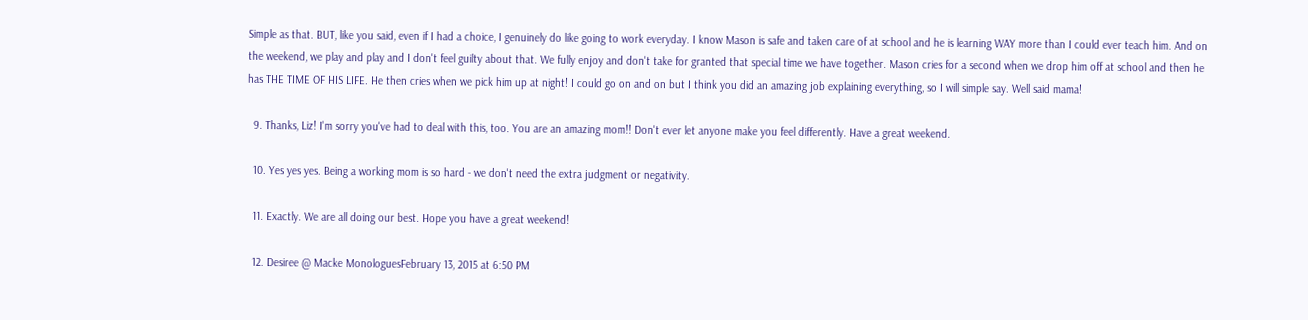Simple as that. BUT, like you said, even if I had a choice, I genuinely do like going to work everyday. I know Mason is safe and taken care of at school and he is learning WAY more than I could ever teach him. And on the weekend, we play and play and I don't feel guilty about that. We fully enjoy and don't take for granted that special time we have together. Mason cries for a second when we drop him off at school and then he has THE TIME OF HIS LIFE. He then cries when we pick him up at night! I could go on and on but I think you did an amazing job explaining everything, so I will simple say. Well said mama!

  9. Thanks, Liz! I'm sorry you've had to deal with this, too. You are an amazing mom!! Don't ever let anyone make you feel differently. Have a great weekend.

  10. Yes yes yes. Being a working mom is so hard - we don't need the extra judgment or negativity.

  11. Exactly. We are all doing our best. Hope you have a great weekend!

  12. Desiree @ Macke MonologuesFebruary 13, 2015 at 6:50 PM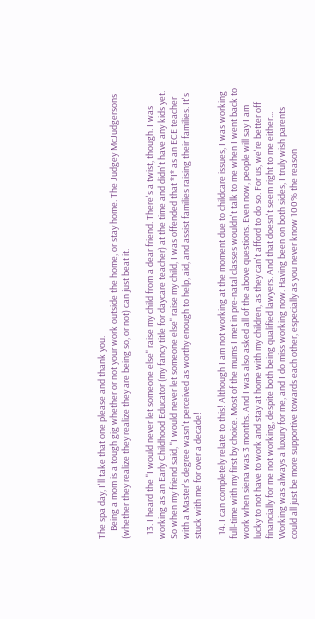The spa day, I'll take that one please and thank you.
    Being a mom is a tough gig whether or not your work outside the home, or stay home. The Judgey McJudgersons (whether they realize they realize they are being so, or not) can just beat it.

  13. I heard the "I would never let someone else" raise my child from a dear friend. There's a twist, though. I was working as an Early Childhood Educator (my fancy title for daycare teacher) at the time and didn't have any kids yet. So when my friend said, "I would never let someone else" raise my child, I was offended that *I* as an ECE teacher with a Master's degree wasn't perceived as worthy enough to help, aid, and assist families raising their families. It's stuck with me for over a decade!

  14. I can completely relate to this! Although I am not working at the moment due to childcare issues, I was working full-time with my first by choice. Most of the mums I met in pre-natal classes wouldn't talk to me when I went back to work when siena was 3 months. And I was also asked all of the above questions. Even now, people will say I am lucky to not have to work and stay at home with my children, as they can't afford to do so. For us, we're better off financially for me not working, despite both being qualified lawyers. And that doesn't seem right to me either... Working was always a luxury for me, and I do miss working now. Having been on both sides, I truly wish parents could all just be more supportive towards each other, especially as you never know 100% the reason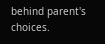behind parent's choices.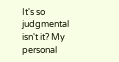It's so judgmental isn't it? My personal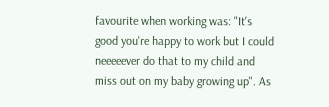favourite when working was: "It's good you're happy to work but I could neeeeever do that to my child and miss out on my baby growing up". As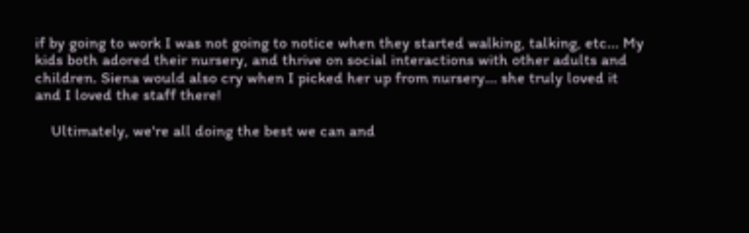if by going to work I was not going to notice when they started walking, talking, etc... My kids both adored their nursery, and thrive on social interactions with other adults and children. Siena would also cry when I picked her up from nursery... she truly loved it and I loved the staff there!

    Ultimately, we're all doing the best we can and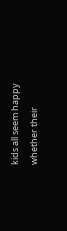kids all seem happy whether their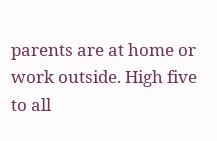parents are at home or work outside. High five to all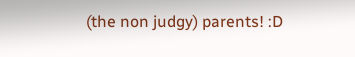(the non judgy) parents! :D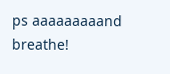ps aaaaaaaaand breathe!